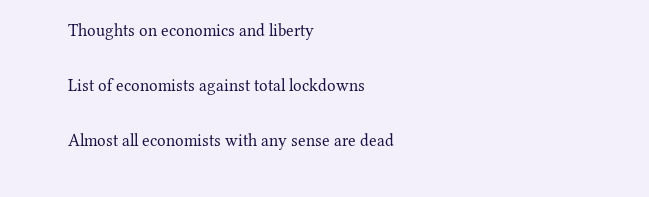Thoughts on economics and liberty

List of economists against total lockdowns

Almost all economists with any sense are dead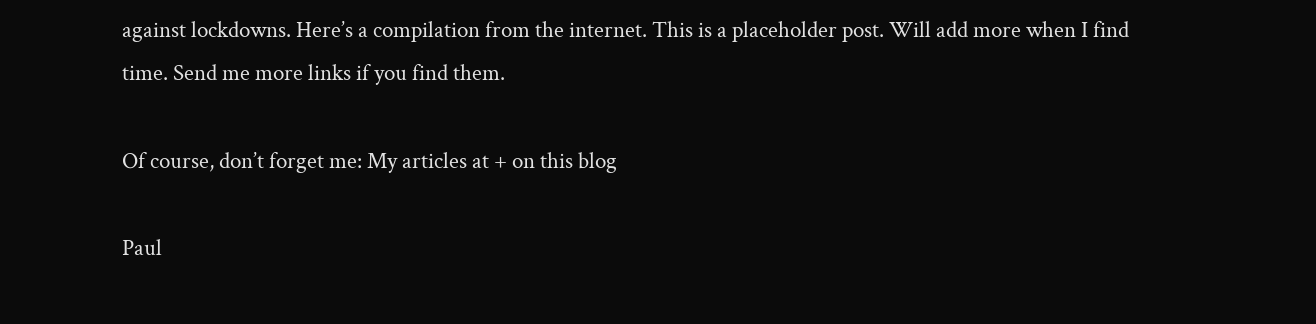against lockdowns. Here’s a compilation from the internet. This is a placeholder post. Will add more when I find time. Send me more links if you find them.

Of course, don’t forget me: My articles at + on this blog

Paul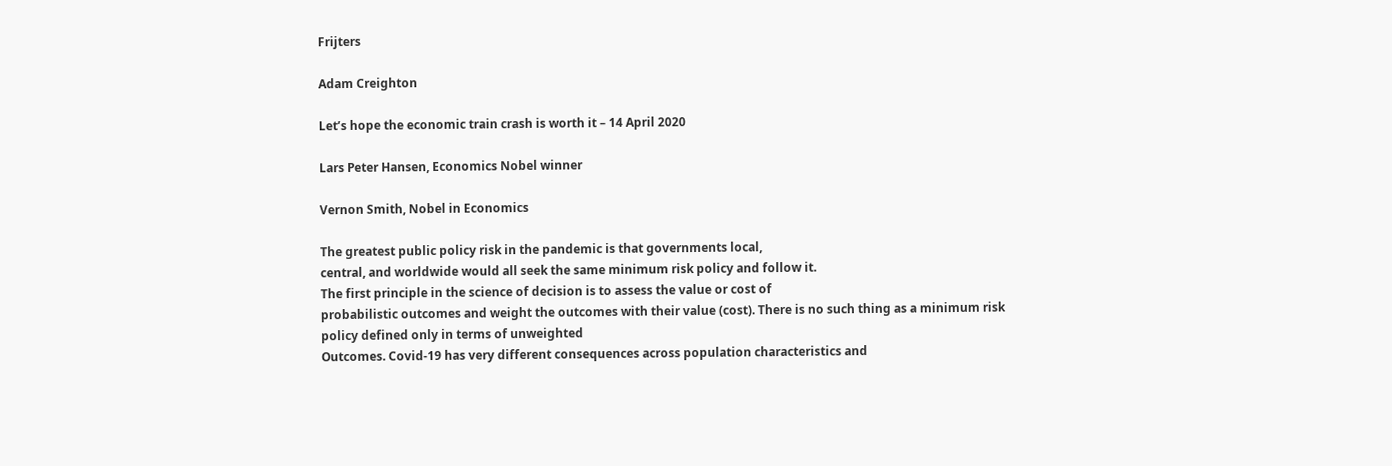Frijters

Adam Creighton

Let’s hope the economic train crash is worth it – 14 April 2020

Lars Peter Hansen, Economics Nobel winner

Vernon Smith, Nobel in Economics

The greatest public policy risk in the pandemic is that governments local,
central, and worldwide would all seek the same minimum risk policy and follow it.
The first principle in the science of decision is to assess the value or cost of
probabilistic outcomes and weight the outcomes with their value (cost). There is no such thing as a minimum risk policy defined only in terms of unweighted
Outcomes. Covid-19 has very different consequences across population characteristics and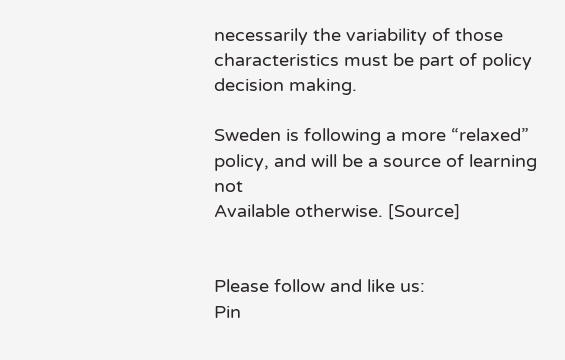necessarily the variability of those characteristics must be part of policy decision making.

Sweden is following a more “relaxed” policy, and will be a source of learning not
Available otherwise. [Source]


Please follow and like us:
Pin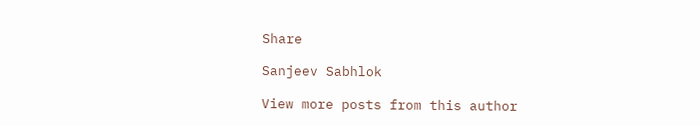Share

Sanjeev Sabhlok

View more posts from this author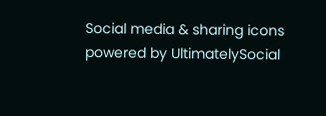Social media & sharing icons powered by UltimatelySocial